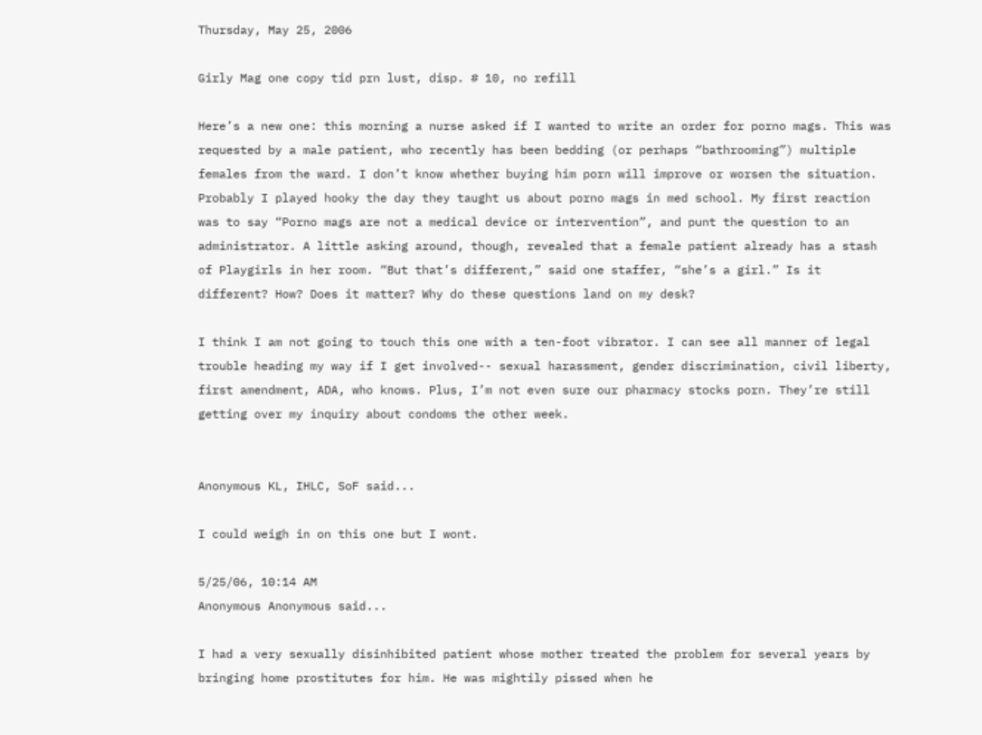Thursday, May 25, 2006

Girly Mag one copy tid prn lust, disp. # 10, no refill

Here’s a new one: this morning a nurse asked if I wanted to write an order for porno mags. This was requested by a male patient, who recently has been bedding (or perhaps “bathrooming”) multiple females from the ward. I don’t know whether buying him porn will improve or worsen the situation. Probably I played hooky the day they taught us about porno mags in med school. My first reaction was to say “Porno mags are not a medical device or intervention”, and punt the question to an administrator. A little asking around, though, revealed that a female patient already has a stash of Playgirls in her room. “But that’s different,” said one staffer, “she’s a girl.” Is it different? How? Does it matter? Why do these questions land on my desk?

I think I am not going to touch this one with a ten-foot vibrator. I can see all manner of legal trouble heading my way if I get involved-- sexual harassment, gender discrimination, civil liberty, first amendment, ADA, who knows. Plus, I’m not even sure our pharmacy stocks porn. They’re still getting over my inquiry about condoms the other week.


Anonymous KL, IHLC, SoF said...

I could weigh in on this one but I wont.

5/25/06, 10:14 AM
Anonymous Anonymous said...

I had a very sexually disinhibited patient whose mother treated the problem for several years by bringing home prostitutes for him. He was mightily pissed when he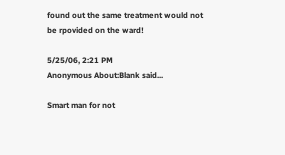found out the same treatment would not be rpovided on the ward!

5/25/06, 2:21 PM
Anonymous About:Blank said...

Smart man for not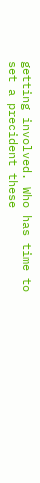getting involved. Who has time to set a precident these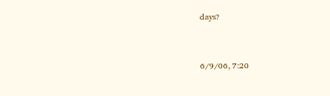days?


6/9/06, 7:20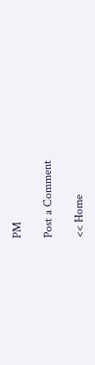PM

Post a Comment

<< Home